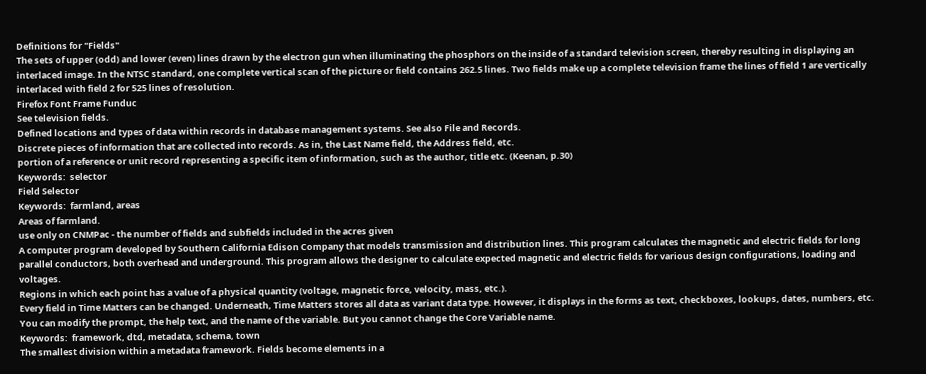Definitions for "Fields"
The sets of upper (odd) and lower (even) lines drawn by the electron gun when illuminating the phosphors on the inside of a standard television screen, thereby resulting in displaying an interlaced image. In the NTSC standard, one complete vertical scan of the picture or field contains 262.5 lines. Two fields make up a complete television frame the lines of field 1 are vertically interlaced with field 2 for 525 lines of resolution.
Firefox Font Frame Funduc
See television fields.
Defined locations and types of data within records in database management systems. See also File and Records.
Discrete pieces of information that are collected into records. As in, the Last Name field, the Address field, etc.
portion of a reference or unit record representing a specific item of information, such as the author, title etc. (Keenan, p.30)
Keywords:  selector
Field Selector
Keywords:  farmland, areas
Areas of farmland.
use only on CNMPac - the number of fields and subfields included in the acres given
A computer program developed by Southern California Edison Company that models transmission and distribution lines. This program calculates the magnetic and electric fields for long parallel conductors, both overhead and underground. This program allows the designer to calculate expected magnetic and electric fields for various design configurations, loading and voltages.
Regions in which each point has a value of a physical quantity (voltage, magnetic force, velocity, mass, etc.).
Every field in Time Matters can be changed. Underneath, Time Matters stores all data as variant data type. However, it displays in the forms as text, checkboxes, lookups, dates, numbers, etc. You can modify the prompt, the help text, and the name of the variable. But you cannot change the Core Variable name.
Keywords:  framework, dtd, metadata, schema, town
The smallest division within a metadata framework. Fields become elements in a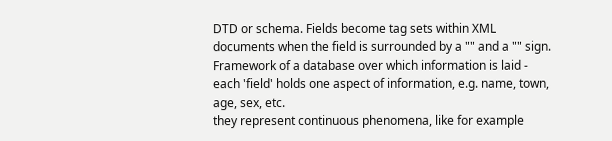DTD or schema. Fields become tag sets within XML documents when the field is surrounded by a "" and a "" sign.
Framework of a database over which information is laid - each 'field' holds one aspect of information, e.g. name, town, age, sex, etc.
they represent continuous phenomena, like for example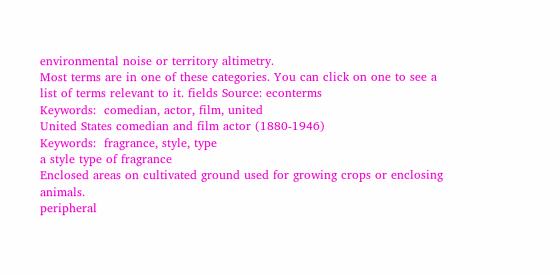environmental noise or territory altimetry.
Most terms are in one of these categories. You can click on one to see a list of terms relevant to it. fields Source: econterms
Keywords:  comedian, actor, film, united
United States comedian and film actor (1880-1946)
Keywords:  fragrance, style, type
a style type of fragrance
Enclosed areas on cultivated ground used for growing crops or enclosing animals.
peripheral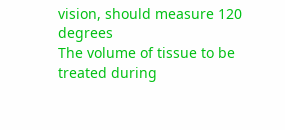vision, should measure 120 degrees
The volume of tissue to be treated during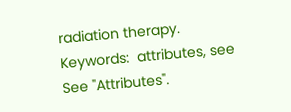radiation therapy.
Keywords:  attributes, see
See "Attributes".